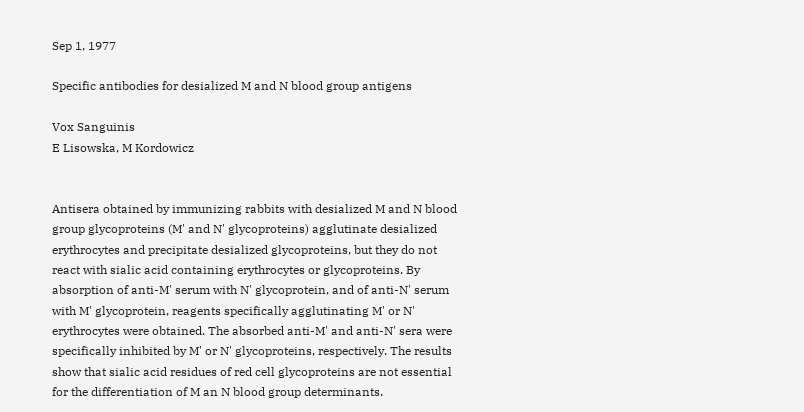Sep 1, 1977

Specific antibodies for desialized M and N blood group antigens

Vox Sanguinis
E Lisowska, M Kordowicz


Antisera obtained by immunizing rabbits with desialized M and N blood group glycoproteins (M' and N' glycoproteins) agglutinate desialized erythrocytes and precipitate desialized glycoproteins, but they do not react with sialic acid containing erythrocytes or glycoproteins. By absorption of anti-M' serum with N' glycoprotein, and of anti-N' serum with M' glycoprotein, reagents specifically agglutinating M' or N' erythrocytes were obtained. The absorbed anti-M' and anti-N' sera were specifically inhibited by M' or N' glycoproteins, respectively. The results show that sialic acid residues of red cell glycoproteins are not essential for the differentiation of M an N blood group determinants.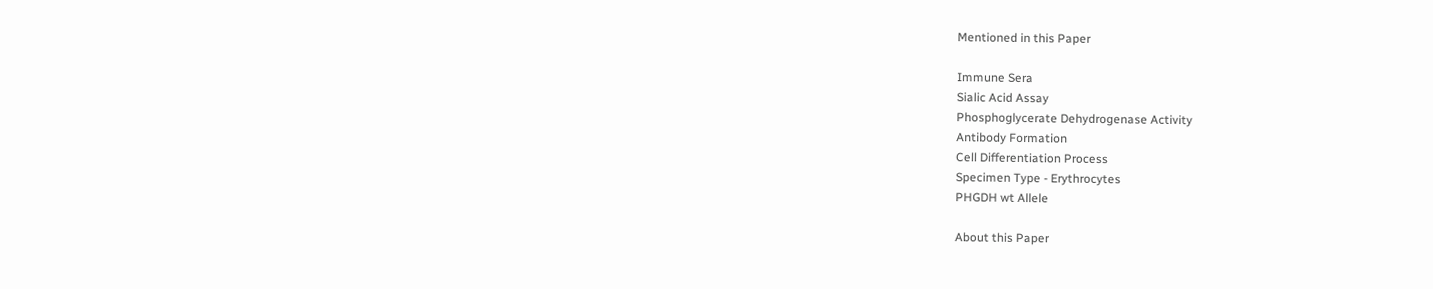Mentioned in this Paper

Immune Sera
Sialic Acid Assay
Phosphoglycerate Dehydrogenase Activity
Antibody Formation
Cell Differentiation Process
Specimen Type - Erythrocytes
PHGDH wt Allele

About this Paper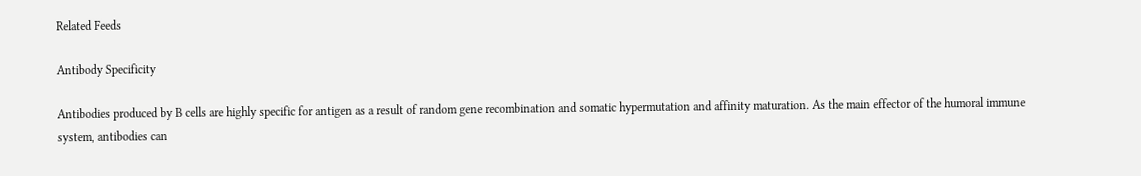Related Feeds

Antibody Specificity

Antibodies produced by B cells are highly specific for antigen as a result of random gene recombination and somatic hypermutation and affinity maturation. As the main effector of the humoral immune system, antibodies can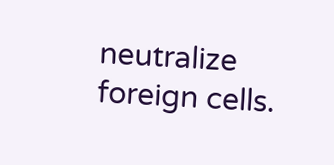neutralize foreign cells.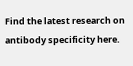Find the latest research on antibody specificity here.